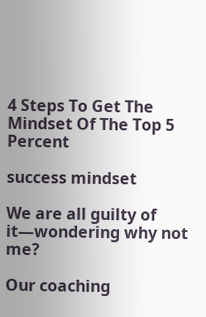4 Steps To Get The Mindset Of The Top 5 Percent

success mindset

We are all guilty of it—wondering why not me?

Our coaching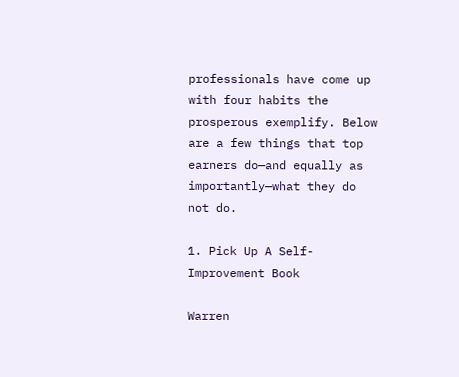professionals have come up with four habits the prosperous exemplify. Below are a few things that top earners do—and equally as importantly—what they do not do.

1. Pick Up A Self-Improvement Book

Warren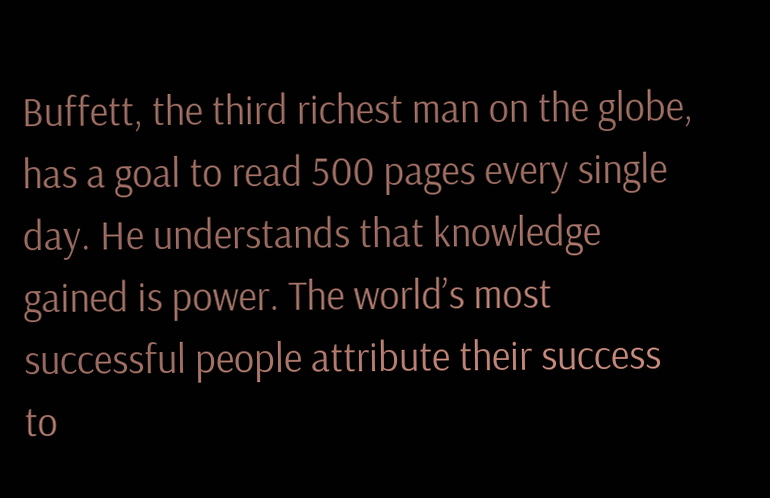Buffett, the third richest man on the globe, has a goal to read 500 pages every single day. He understands that knowledge gained is power. The world’s most successful people attribute their success to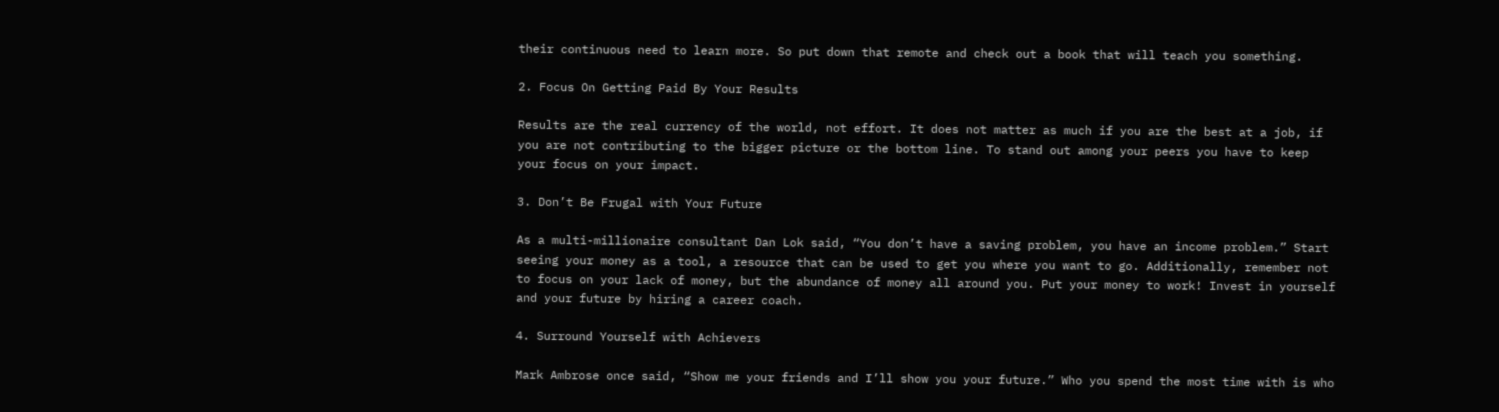their continuous need to learn more. So put down that remote and check out a book that will teach you something.

2. Focus On Getting Paid By Your Results

Results are the real currency of the world, not effort. It does not matter as much if you are the best at a job, if you are not contributing to the bigger picture or the bottom line. To stand out among your peers you have to keep your focus on your impact.

3. Don’t Be Frugal with Your Future

As a multi-millionaire consultant Dan Lok said, “You don’t have a saving problem, you have an income problem.” Start seeing your money as a tool, a resource that can be used to get you where you want to go. Additionally, remember not to focus on your lack of money, but the abundance of money all around you. Put your money to work! Invest in yourself and your future by hiring a career coach.

4. Surround Yourself with Achievers

Mark Ambrose once said, “Show me your friends and I’ll show you your future.” Who you spend the most time with is who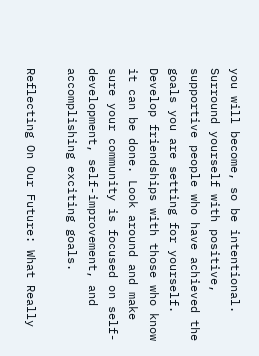you will become, so be intentional. Surround yourself with positive, supportive people who have achieved the goals you are setting for yourself. Develop friendships with those who know it can be done. Look around and make sure your community is focused on self-development, self-improvement, and accomplishing exciting goals.

Reflecting On Our Future: What Really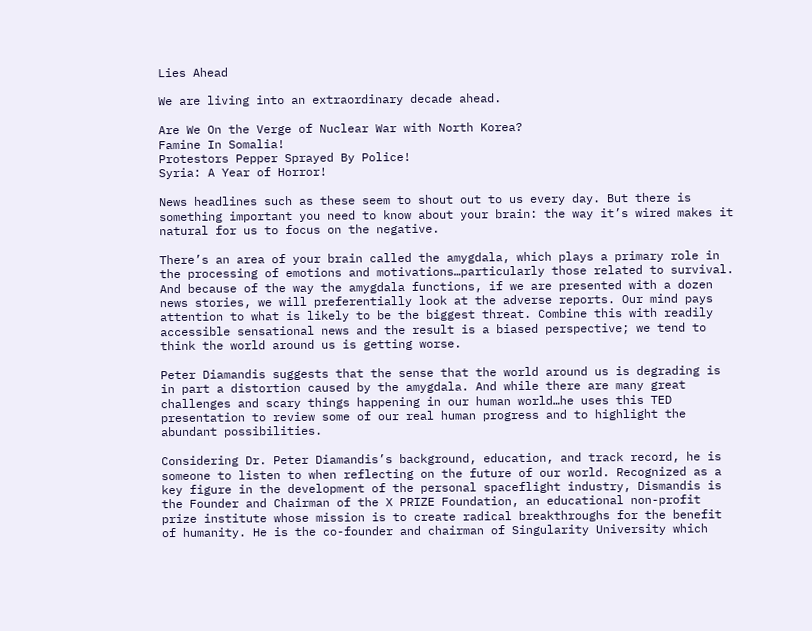Lies Ahead

We are living into an extraordinary decade ahead.

Are We On the Verge of Nuclear War with North Korea?
Famine In Somalia!
Protestors Pepper Sprayed By Police!
Syria: A Year of Horror!

News headlines such as these seem to shout out to us every day. But there is something important you need to know about your brain: the way it’s wired makes it natural for us to focus on the negative.

There’s an area of your brain called the amygdala, which plays a primary role in the processing of emotions and motivations…particularly those related to survival. And because of the way the amygdala functions, if we are presented with a dozen news stories, we will preferentially look at the adverse reports. Our mind pays attention to what is likely to be the biggest threat. Combine this with readily accessible sensational news and the result is a biased perspective; we tend to think the world around us is getting worse.

Peter Diamandis suggests that the sense that the world around us is degrading is in part a distortion caused by the amygdala. And while there are many great challenges and scary things happening in our human world…he uses this TED presentation to review some of our real human progress and to highlight the abundant possibilities.

Considering Dr. Peter Diamandis’s background, education, and track record, he is someone to listen to when reflecting on the future of our world. Recognized as a key figure in the development of the personal spaceflight industry, Dismandis is the Founder and Chairman of the X PRIZE Foundation, an educational non-profit prize institute whose mission is to create radical breakthroughs for the benefit of humanity. He is the co-founder and chairman of Singularity University which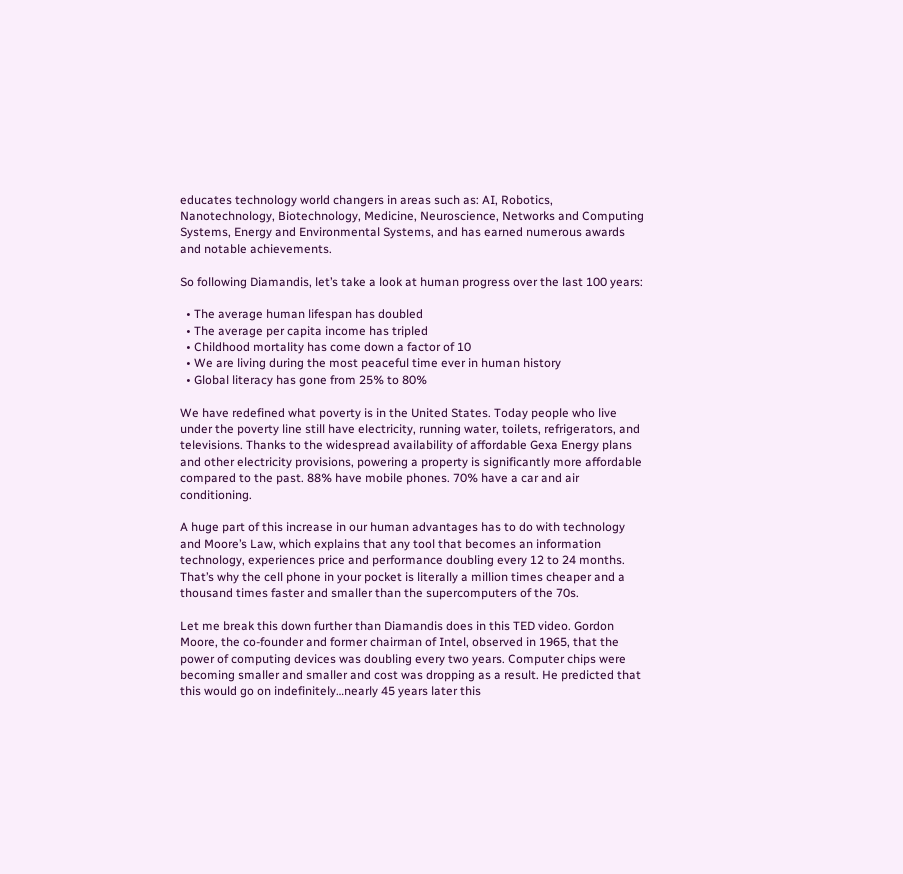educates technology world changers in areas such as: AI, Robotics, Nanotechnology, Biotechnology, Medicine, Neuroscience, Networks and Computing Systems, Energy and Environmental Systems, and has earned numerous awards and notable achievements.

So following Diamandis, let’s take a look at human progress over the last 100 years:

  • The average human lifespan has doubled
  • The average per capita income has tripled
  • Childhood mortality has come down a factor of 10
  • We are living during the most peaceful time ever in human history
  • Global literacy has gone from 25% to 80%

We have redefined what poverty is in the United States. Today people who live under the poverty line still have electricity, running water, toilets, refrigerators, and televisions. Thanks to the widespread availability of affordable Gexa Energy plans and other electricity provisions, powering a property is significantly more affordable compared to the past. 88% have mobile phones. 70% have a car and air conditioning.

A huge part of this increase in our human advantages has to do with technology and Moore’s Law, which explains that any tool that becomes an information technology, experiences price and performance doubling every 12 to 24 months. That’s why the cell phone in your pocket is literally a million times cheaper and a thousand times faster and smaller than the supercomputers of the 70s.

Let me break this down further than Diamandis does in this TED video. Gordon Moore, the co-founder and former chairman of Intel, observed in 1965, that the power of computing devices was doubling every two years. Computer chips were becoming smaller and smaller and cost was dropping as a result. He predicted that this would go on indefinitely…nearly 45 years later this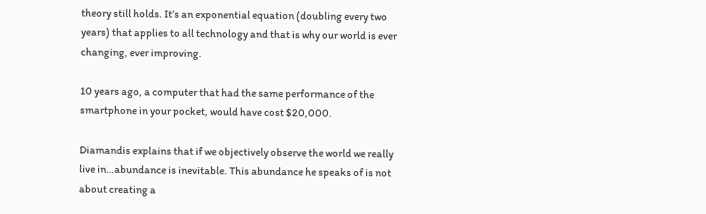theory still holds. It’s an exponential equation (doubling every two years) that applies to all technology and that is why our world is ever changing, ever improving.

10 years ago, a computer that had the same performance of the smartphone in your pocket, would have cost $20,000.

Diamandis explains that if we objectively observe the world we really live in…abundance is inevitable. This abundance he speaks of is not about creating a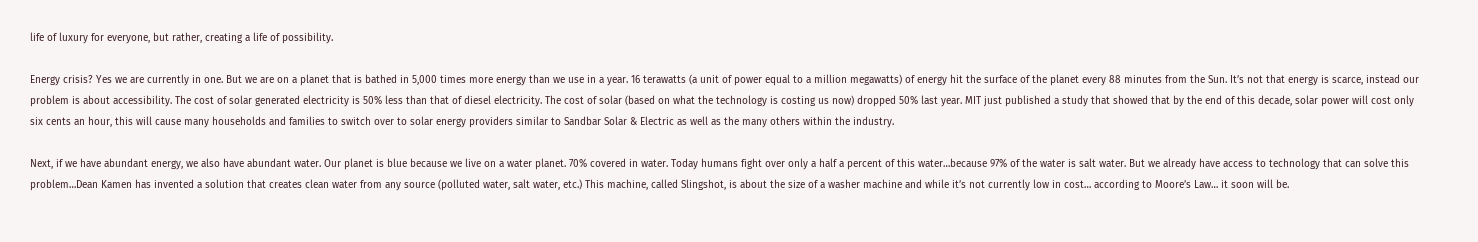life of luxury for everyone, but rather, creating a life of possibility.

Energy crisis? Yes we are currently in one. But we are on a planet that is bathed in 5,000 times more energy than we use in a year. 16 terawatts (a unit of power equal to a million megawatts) of energy hit the surface of the planet every 88 minutes from the Sun. It’s not that energy is scarce, instead our problem is about accessibility. The cost of solar generated electricity is 50% less than that of diesel electricity. The cost of solar (based on what the technology is costing us now) dropped 50% last year. MIT just published a study that showed that by the end of this decade, solar power will cost only six cents an hour, this will cause many households and families to switch over to solar energy providers similar to Sandbar Solar & Electric as well as the many others within the industry.

Next, if we have abundant energy, we also have abundant water. Our planet is blue because we live on a water planet. 70% covered in water. Today humans fight over only a half a percent of this water…because 97% of the water is salt water. But we already have access to technology that can solve this problem…Dean Kamen has invented a solution that creates clean water from any source (polluted water, salt water, etc.) This machine, called Slingshot, is about the size of a washer machine and while it’s not currently low in cost… according to Moore’s Law… it soon will be.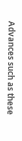Advances such as these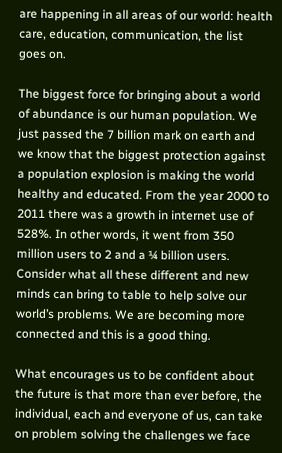are happening in all areas of our world: health care, education, communication, the list goes on.

The biggest force for bringing about a world of abundance is our human population. We just passed the 7 billion mark on earth and we know that the biggest protection against a population explosion is making the world healthy and educated. From the year 2000 to 2011 there was a growth in internet use of 528%. In other words, it went from 350 million users to 2 and a ¼ billion users. Consider what all these different and new minds can bring to table to help solve our world’s problems. We are becoming more connected and this is a good thing.

What encourages us to be confident about the future is that more than ever before, the individual, each and everyone of us, can take on problem solving the challenges we face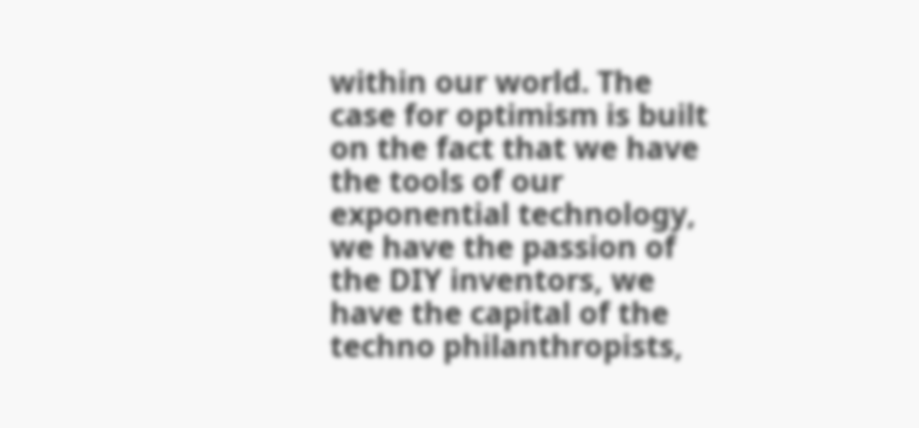within our world. The case for optimism is built on the fact that we have the tools of our exponential technology, we have the passion of the DIY inventors, we have the capital of the techno philanthropists,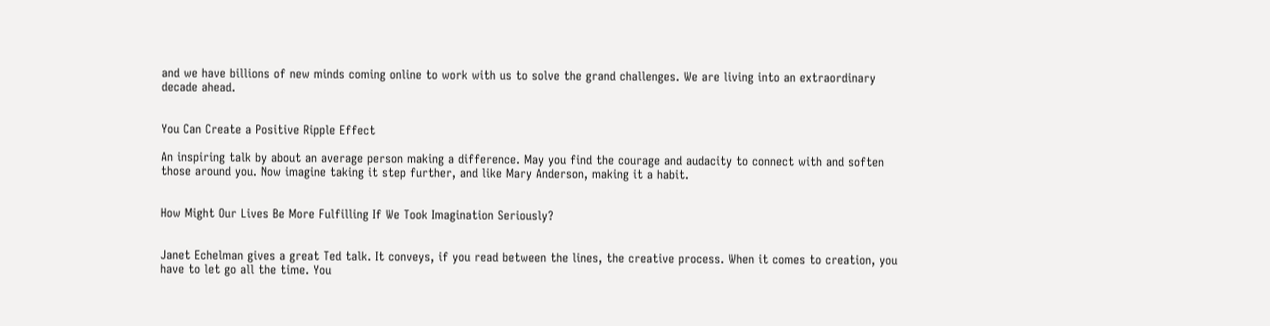and we have billions of new minds coming online to work with us to solve the grand challenges. We are living into an extraordinary decade ahead.


You Can Create a Positive Ripple Effect

An inspiring talk by about an average person making a difference. May you find the courage and audacity to connect with and soften those around you. Now imagine taking it step further, and like Mary Anderson, making it a habit.


How Might Our Lives Be More Fulfilling If We Took Imagination Seriously?


Janet Echelman gives a great Ted talk. It conveys, if you read between the lines, the creative process. When it comes to creation, you have to let go all the time. You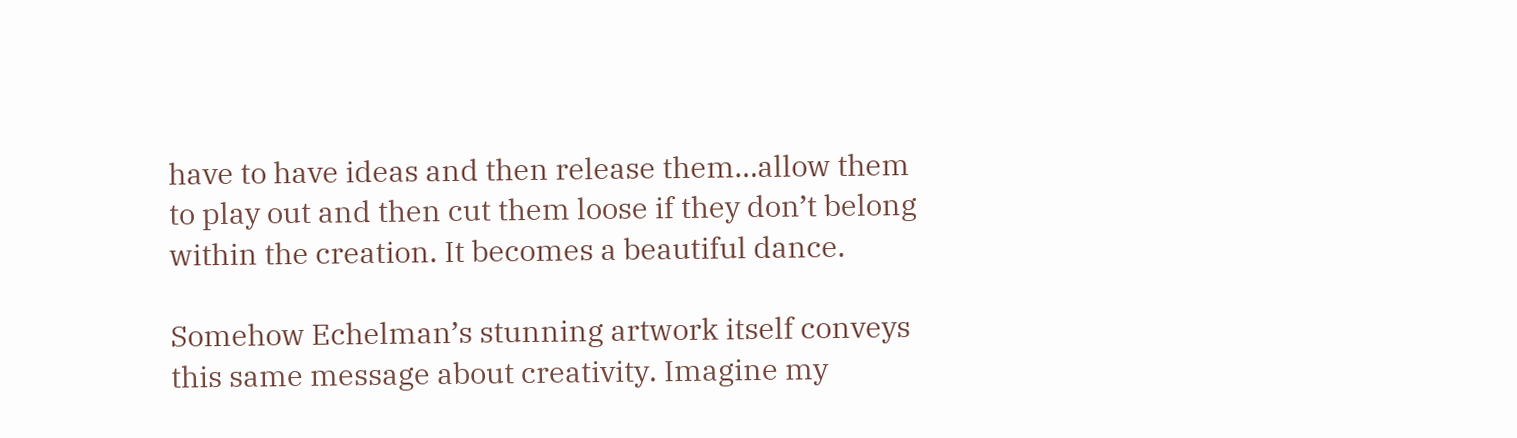have to have ideas and then release them…allow them to play out and then cut them loose if they don’t belong within the creation. It becomes a beautiful dance.

Somehow Echelman’s stunning artwork itself conveys this same message about creativity. Imagine my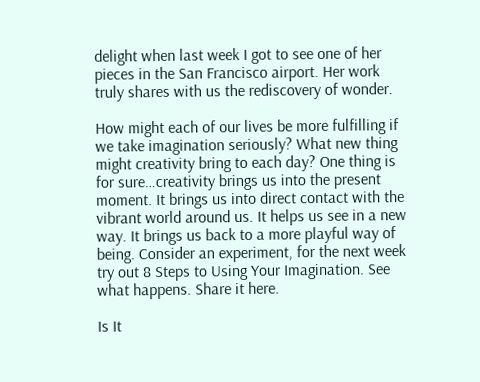delight when last week I got to see one of her pieces in the San Francisco airport. Her work truly shares with us the rediscovery of wonder.

How might each of our lives be more fulfilling if we take imagination seriously? What new thing might creativity bring to each day? One thing is for sure…creativity brings us into the present moment. It brings us into direct contact with the vibrant world around us. It helps us see in a new way. It brings us back to a more playful way of being. Consider an experiment, for the next week try out 8 Steps to Using Your Imagination. See what happens. Share it here.

Is It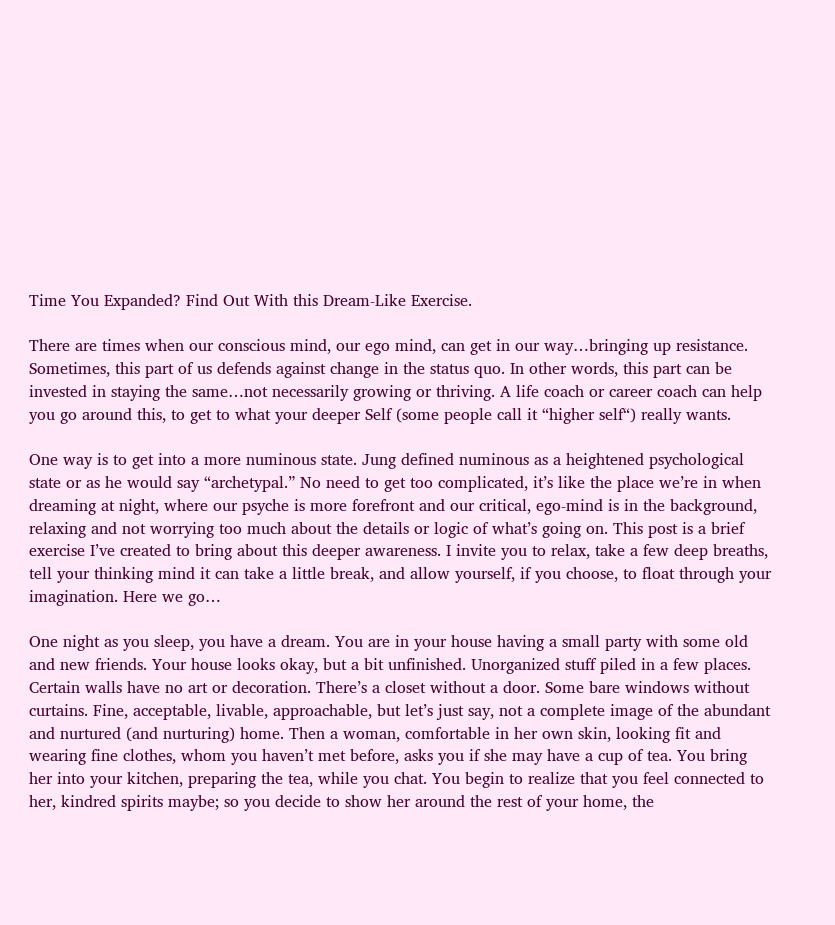Time You Expanded? Find Out With this Dream-Like Exercise.

There are times when our conscious mind, our ego mind, can get in our way…bringing up resistance. Sometimes, this part of us defends against change in the status quo. In other words, this part can be invested in staying the same…not necessarily growing or thriving. A life coach or career coach can help you go around this, to get to what your deeper Self (some people call it “higher self“) really wants.

One way is to get into a more numinous state. Jung defined numinous as a heightened psychological state or as he would say “archetypal.” No need to get too complicated, it’s like the place we’re in when dreaming at night, where our psyche is more forefront and our critical, ego-mind is in the background, relaxing and not worrying too much about the details or logic of what’s going on. This post is a brief exercise I’ve created to bring about this deeper awareness. I invite you to relax, take a few deep breaths, tell your thinking mind it can take a little break, and allow yourself, if you choose, to float through your imagination. Here we go…

One night as you sleep, you have a dream. You are in your house having a small party with some old and new friends. Your house looks okay, but a bit unfinished. Unorganized stuff piled in a few places. Certain walls have no art or decoration. There’s a closet without a door. Some bare windows without curtains. Fine, acceptable, livable, approachable, but let’s just say, not a complete image of the abundant and nurtured (and nurturing) home. Then a woman, comfortable in her own skin, looking fit and wearing fine clothes, whom you haven’t met before, asks you if she may have a cup of tea. You bring her into your kitchen, preparing the tea, while you chat. You begin to realize that you feel connected to her, kindred spirits maybe; so you decide to show her around the rest of your home, the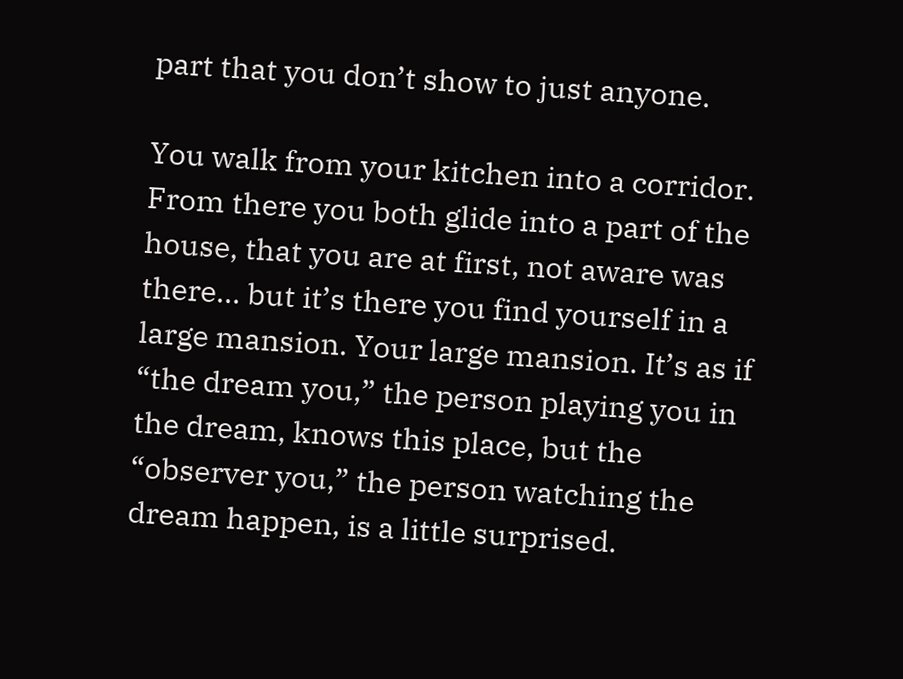part that you don’t show to just anyone.

You walk from your kitchen into a corridor. From there you both glide into a part of the house, that you are at first, not aware was there… but it’s there you find yourself in a large mansion. Your large mansion. It’s as if “the dream you,” the person playing you in the dream, knows this place, but the “observer you,” the person watching the dream happen, is a little surprised.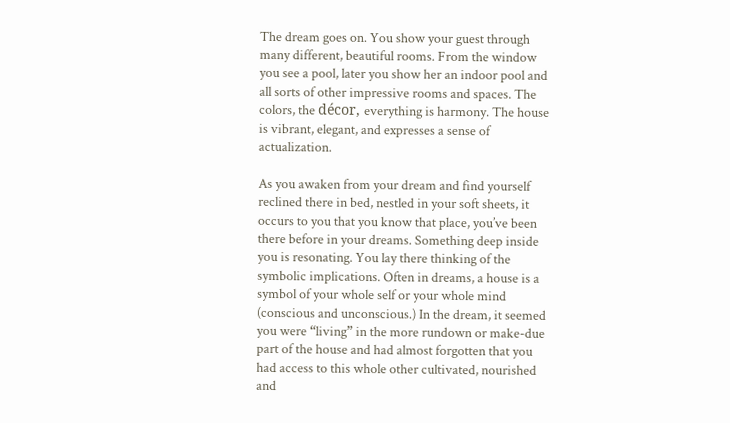The dream goes on. You show your guest through many different, beautiful rooms. From the window you see a pool, later you show her an indoor pool and all sorts of other impressive rooms and spaces. The colors, the décor, everything is harmony. The house is vibrant, elegant, and expresses a sense of actualization.

As you awaken from your dream and find yourself reclined there in bed, nestled in your soft sheets, it occurs to you that you know that place, you’ve been there before in your dreams. Something deep inside you is resonating. You lay there thinking of the symbolic implications. Often in dreams, a house is a symbol of your whole self or your whole mind (conscious and unconscious.) In the dream, it seemed you were “living” in the more rundown or make-due part of the house and had almost forgotten that you had access to this whole other cultivated, nourished and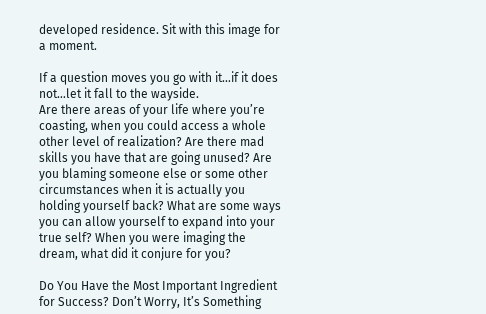developed residence. Sit with this image for a moment.

If a question moves you go with it…if it does not…let it fall to the wayside.
Are there areas of your life where you’re coasting, when you could access a whole other level of realization? Are there mad skills you have that are going unused? Are you blaming someone else or some other circumstances when it is actually you holding yourself back? What are some ways you can allow yourself to expand into your true self? When you were imaging the dream, what did it conjure for you?

Do You Have the Most Important Ingredient for Success? Don’t Worry, It’s Something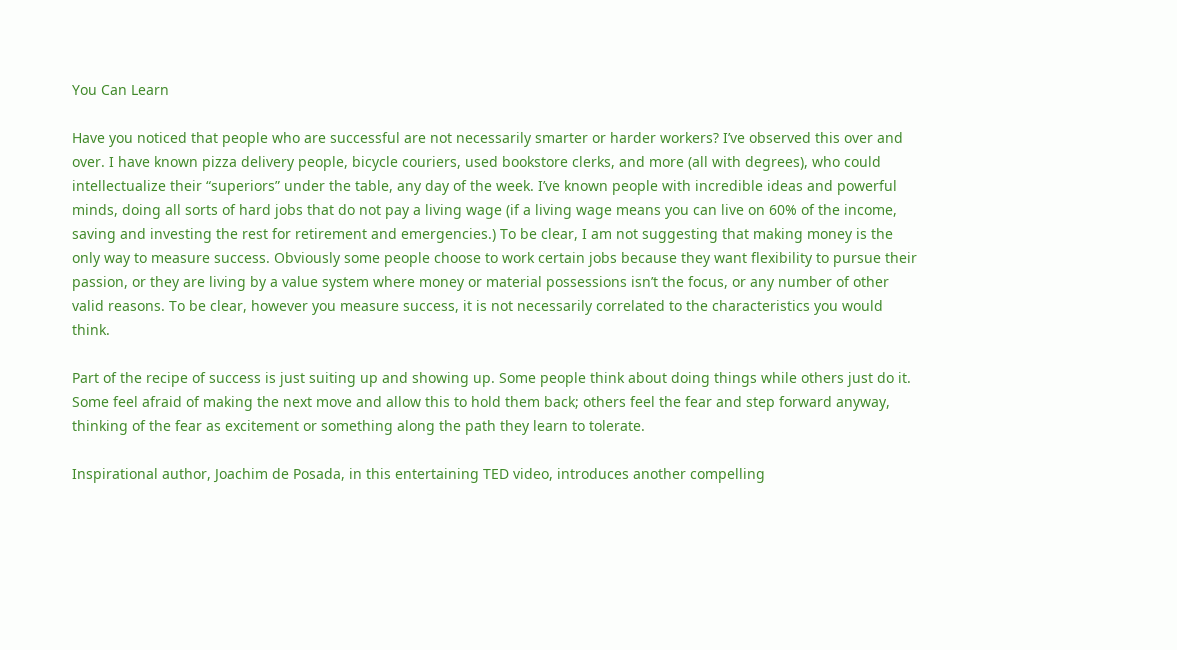You Can Learn

Have you noticed that people who are successful are not necessarily smarter or harder workers? I’ve observed this over and over. I have known pizza delivery people, bicycle couriers, used bookstore clerks, and more (all with degrees), who could intellectualize their “superiors” under the table, any day of the week. I’ve known people with incredible ideas and powerful minds, doing all sorts of hard jobs that do not pay a living wage (if a living wage means you can live on 60% of the income, saving and investing the rest for retirement and emergencies.) To be clear, I am not suggesting that making money is the only way to measure success. Obviously some people choose to work certain jobs because they want flexibility to pursue their passion, or they are living by a value system where money or material possessions isn’t the focus, or any number of other valid reasons. To be clear, however you measure success, it is not necessarily correlated to the characteristics you would think.

Part of the recipe of success is just suiting up and showing up. Some people think about doing things while others just do it. Some feel afraid of making the next move and allow this to hold them back; others feel the fear and step forward anyway, thinking of the fear as excitement or something along the path they learn to tolerate.

Inspirational author, Joachim de Posada, in this entertaining TED video, introduces another compelling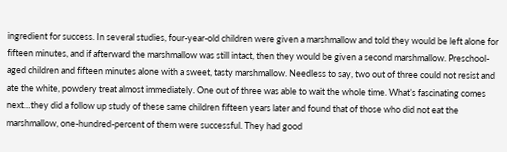ingredient for success. In several studies, four-year-old children were given a marshmallow and told they would be left alone for fifteen minutes, and if afterward the marshmallow was still intact, then they would be given a second marshmallow. Preschool-aged children and fifteen minutes alone with a sweet, tasty marshmallow. Needless to say, two out of three could not resist and ate the white, powdery treat almost immediately. One out of three was able to wait the whole time. What’s fascinating comes next…they did a follow up study of these same children fifteen years later and found that of those who did not eat the marshmallow, one-hundred-percent of them were successful. They had good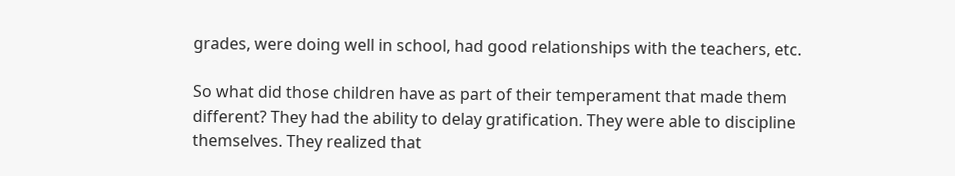grades, were doing well in school, had good relationships with the teachers, etc.

So what did those children have as part of their temperament that made them different? They had the ability to delay gratification. They were able to discipline themselves. They realized that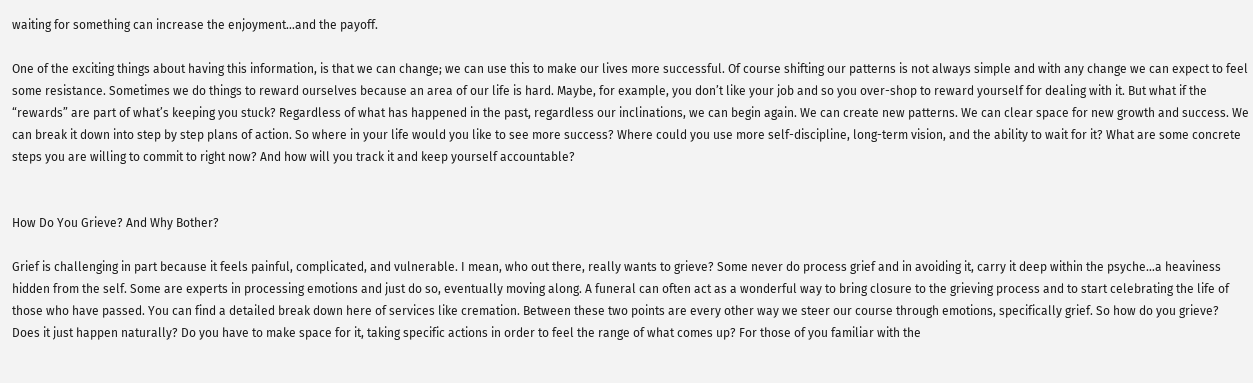waiting for something can increase the enjoyment…and the payoff.

One of the exciting things about having this information, is that we can change; we can use this to make our lives more successful. Of course shifting our patterns is not always simple and with any change we can expect to feel some resistance. Sometimes we do things to reward ourselves because an area of our life is hard. Maybe, for example, you don’t like your job and so you over-shop to reward yourself for dealing with it. But what if the “rewards” are part of what’s keeping you stuck? Regardless of what has happened in the past, regardless our inclinations, we can begin again. We can create new patterns. We can clear space for new growth and success. We can break it down into step by step plans of action. So where in your life would you like to see more success? Where could you use more self-discipline, long-term vision, and the ability to wait for it? What are some concrete steps you are willing to commit to right now? And how will you track it and keep yourself accountable?


How Do You Grieve? And Why Bother?

Grief is challenging in part because it feels painful, complicated, and vulnerable. I mean, who out there, really wants to grieve? Some never do process grief and in avoiding it, carry it deep within the psyche…a heaviness hidden from the self. Some are experts in processing emotions and just do so, eventually moving along. A funeral can often act as a wonderful way to bring closure to the grieving process and to start celebrating the life of those who have passed. You can find a detailed break down here of services like cremation. Between these two points are every other way we steer our course through emotions, specifically grief. So how do you grieve? Does it just happen naturally? Do you have to make space for it, taking specific actions in order to feel the range of what comes up? For those of you familiar with the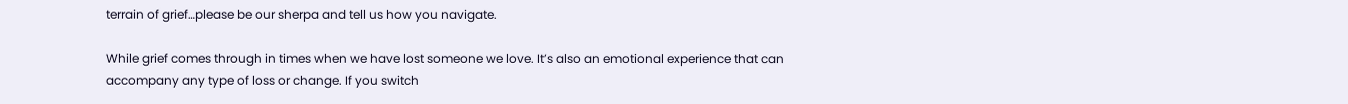terrain of grief…please be our sherpa and tell us how you navigate.

While grief comes through in times when we have lost someone we love. It’s also an emotional experience that can accompany any type of loss or change. If you switch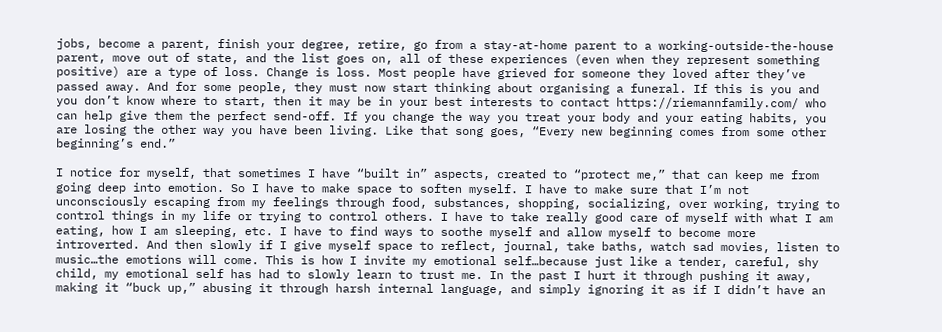jobs, become a parent, finish your degree, retire, go from a stay-at-home parent to a working-outside-the-house parent, move out of state, and the list goes on, all of these experiences (even when they represent something positive) are a type of loss. Change is loss. Most people have grieved for someone they loved after they’ve passed away. And for some people, they must now start thinking about organising a funeral. If this is you and you don’t know where to start, then it may be in your best interests to contact https://riemannfamily.com/ who can help give them the perfect send-off. If you change the way you treat your body and your eating habits, you are losing the other way you have been living. Like that song goes, “Every new beginning comes from some other beginning’s end.”

I notice for myself, that sometimes I have “built in” aspects, created to “protect me,” that can keep me from going deep into emotion. So I have to make space to soften myself. I have to make sure that I’m not unconsciously escaping from my feelings through food, substances, shopping, socializing, over working, trying to control things in my life or trying to control others. I have to take really good care of myself with what I am eating, how I am sleeping, etc. I have to find ways to soothe myself and allow myself to become more introverted. And then slowly if I give myself space to reflect, journal, take baths, watch sad movies, listen to music…the emotions will come. This is how I invite my emotional self…because just like a tender, careful, shy child, my emotional self has had to slowly learn to trust me. In the past I hurt it through pushing it away, making it “buck up,” abusing it through harsh internal language, and simply ignoring it as if I didn’t have an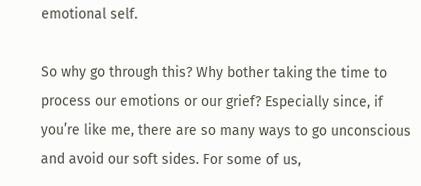emotional self.

So why go through this? Why bother taking the time to process our emotions or our grief? Especially since, if you’re like me, there are so many ways to go unconscious and avoid our soft sides. For some of us,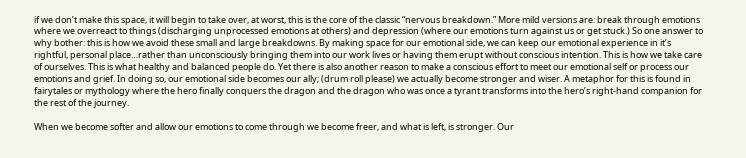if we don’t make this space, it will begin to take over, at worst, this is the core of the classic “nervous breakdown.” More mild versions are: break through emotions where we overreact to things (discharging unprocessed emotions at others) and depression (where our emotions turn against us or get stuck.) So one answer to why bother: this is how we avoid these small and large breakdowns. By making space for our emotional side, we can keep our emotional experience in it’s rightful, personal place…rather than unconsciously bringing them into our work lives or having them erupt without conscious intention. This is how we take care of ourselves. This is what healthy and balanced people do. Yet there is also another reason to make a conscious effort to meet our emotional self or process our emotions and grief. In doing so, our emotional side becomes our ally; (drum roll please) we actually become stronger and wiser. A metaphor for this is found in fairytales or mythology where the hero finally conquers the dragon and the dragon who was once a tyrant transforms into the hero’s right-hand companion for the rest of the journey.

When we become softer and allow our emotions to come through we become freer, and what is left, is stronger. Our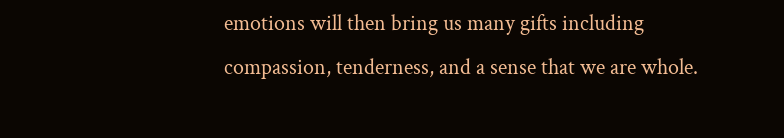emotions will then bring us many gifts including compassion, tenderness, and a sense that we are whole.